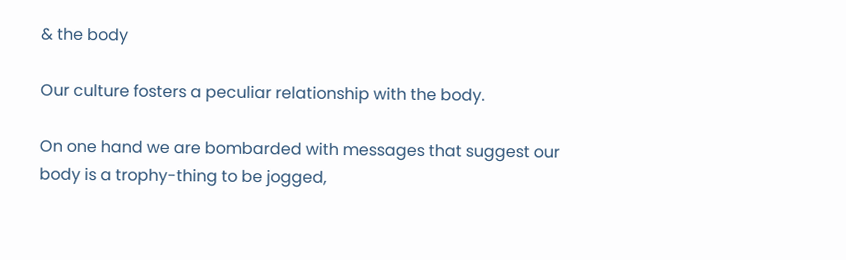& the body

Our culture fosters a peculiar relationship with the body.

On one hand we are bombarded with messages that suggest our body is a trophy-thing to be jogged,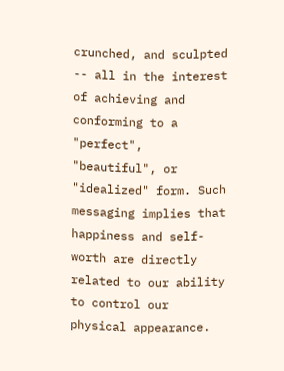crunched, and sculpted -- all in the interest of achieving and conforming to a "perfect", "beautiful", or "idealized" form. Such messaging implies that happiness and self-worth are directly related to our ability to control our physical appearance.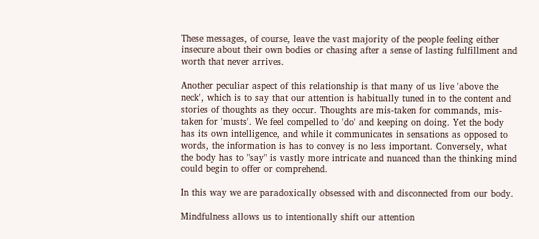These messages, of course, leave the vast majority of the people feeling either insecure about their own bodies or chasing after a sense of lasting fulfillment and worth that never arrives.

Another peculiar aspect of this relationship is that many of us live 'above the neck', which is to say that our attention is habitually tuned in to the content and stories of thoughts as they occur. Thoughts are mis-taken for commands, mis-taken for 'musts'. We feel compelled to 'do' and keeping on doing. Yet the body has its own intelligence, and while it communicates in sensations as opposed to words, the information is has to convey is no less important. Conversely, what the body has to "say" is vastly more intricate and nuanced than the thinking mind could begin to offer or comprehend.

In this way we are paradoxically obsessed with and disconnected from our body.

Mindfulness allows us to intentionally shift our attention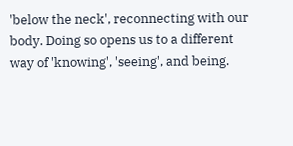'below the neck', reconnecting with our body. Doing so opens us to a different way of 'knowing', 'seeing', and being.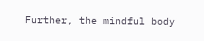Further, the mindful body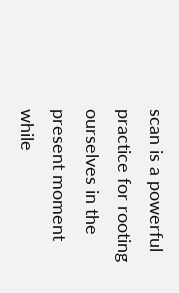scan is a powerful practice for rooting ourselves in the present moment while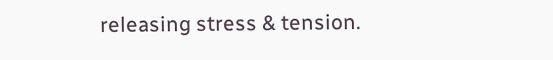releasing stress & tension.